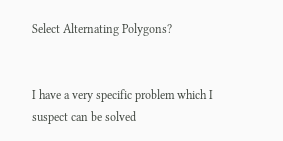Select Alternating Polygons?


I have a very specific problem which I suspect can be solved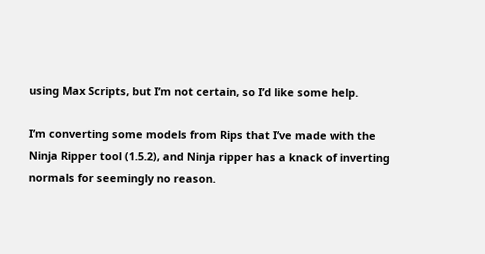using Max Scripts, but I’m not certain, so I’d like some help.

I’m converting some models from Rips that I’ve made with the Ninja Ripper tool (1.5.2), and Ninja ripper has a knack of inverting normals for seemingly no reason.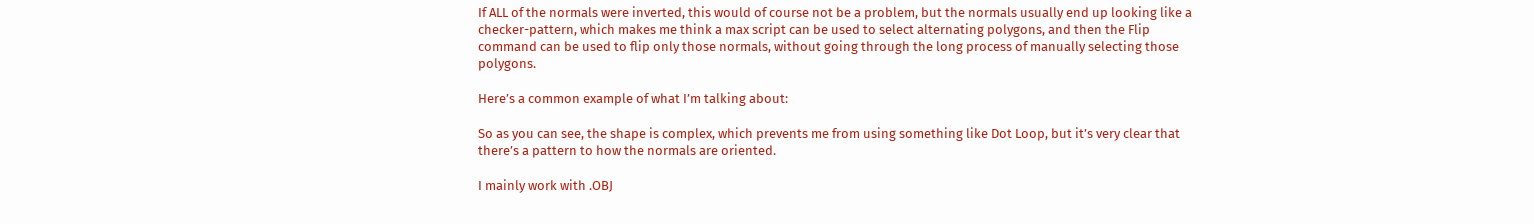If ALL of the normals were inverted, this would of course not be a problem, but the normals usually end up looking like a checker-pattern, which makes me think a max script can be used to select alternating polygons, and then the Flip command can be used to flip only those normals, without going through the long process of manually selecting those polygons.

Here’s a common example of what I’m talking about:

So as you can see, the shape is complex, which prevents me from using something like Dot Loop, but it’s very clear that there’s a pattern to how the normals are oriented.

I mainly work with .OBJ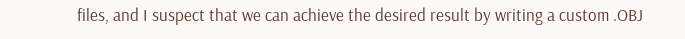files, and I suspect that we can achieve the desired result by writing a custom .OBJ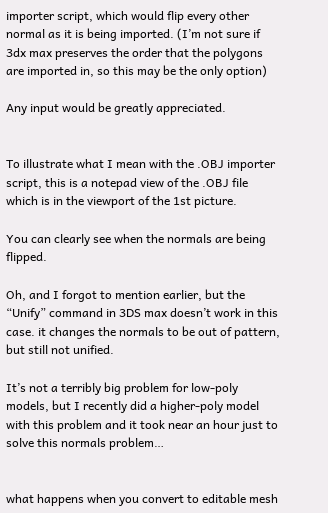importer script, which would flip every other normal as it is being imported. (I’m not sure if 3dx max preserves the order that the polygons are imported in, so this may be the only option)

Any input would be greatly appreciated.


To illustrate what I mean with the .OBJ importer script, this is a notepad view of the .OBJ file which is in the viewport of the 1st picture.

You can clearly see when the normals are being flipped.

Oh, and I forgot to mention earlier, but the “Unify” command in 3DS max doesn’t work in this case. it changes the normals to be out of pattern, but still not unified.

It’s not a terribly big problem for low-poly models, but I recently did a higher-poly model with this problem and it took near an hour just to solve this normals problem…


what happens when you convert to editable mesh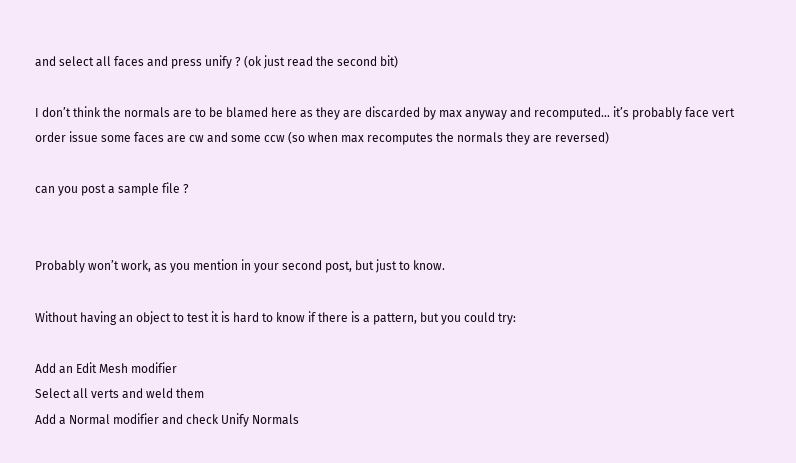and select all faces and press unify ? (ok just read the second bit)

I don’t think the normals are to be blamed here as they are discarded by max anyway and recomputed… it’s probably face vert order issue some faces are cw and some ccw (so when max recomputes the normals they are reversed)

can you post a sample file ?


Probably won’t work, as you mention in your second post, but just to know.

Without having an object to test it is hard to know if there is a pattern, but you could try:

Add an Edit Mesh modifier
Select all verts and weld them
Add a Normal modifier and check Unify Normals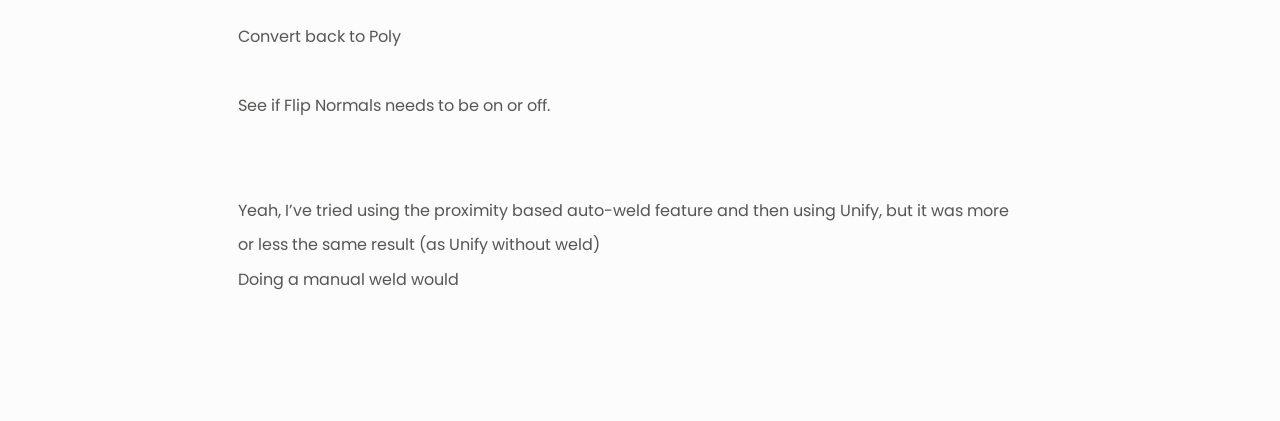Convert back to Poly

See if Flip Normals needs to be on or off.


Yeah, I’ve tried using the proximity based auto-weld feature and then using Unify, but it was more or less the same result (as Unify without weld)
Doing a manual weld would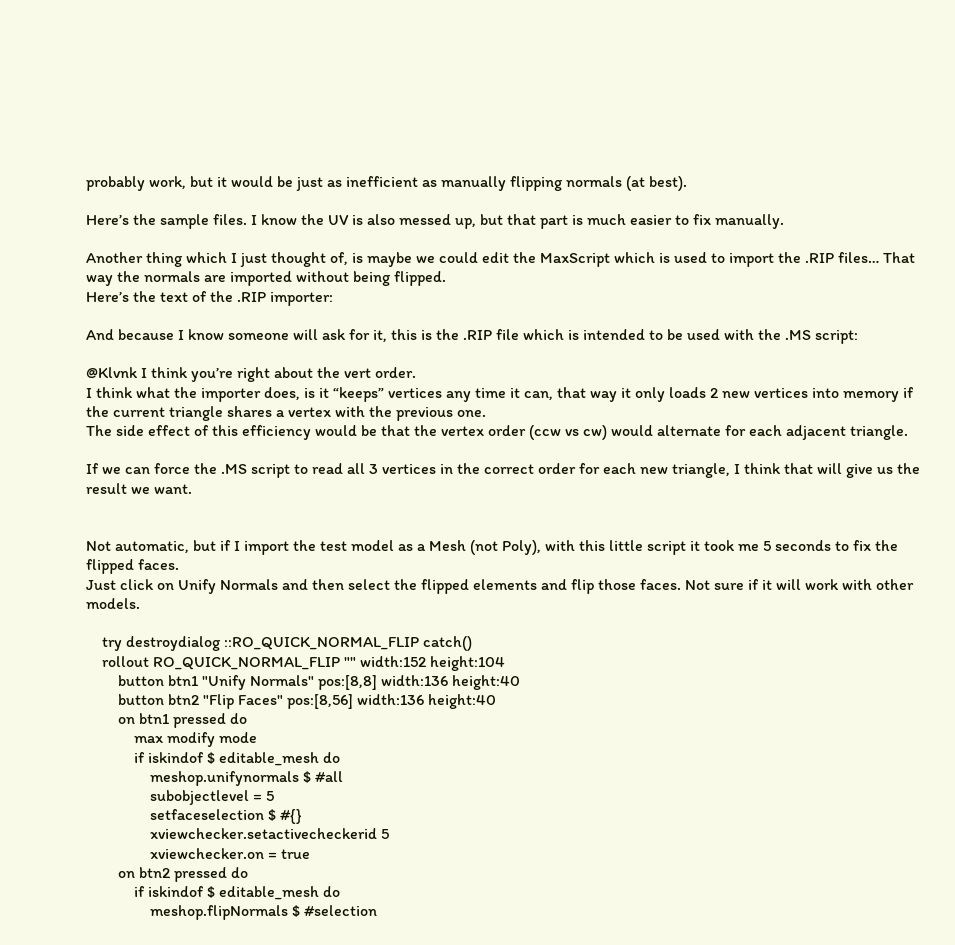probably work, but it would be just as inefficient as manually flipping normals (at best).

Here’s the sample files. I know the UV is also messed up, but that part is much easier to fix manually.

Another thing which I just thought of, is maybe we could edit the MaxScript which is used to import the .RIP files… That way the normals are imported without being flipped.
Here’s the text of the .RIP importer:

And because I know someone will ask for it, this is the .RIP file which is intended to be used with the .MS script:

@Klvnk I think you’re right about the vert order.
I think what the importer does, is it “keeps” vertices any time it can, that way it only loads 2 new vertices into memory if the current triangle shares a vertex with the previous one.
The side effect of this efficiency would be that the vertex order (ccw vs cw) would alternate for each adjacent triangle.

If we can force the .MS script to read all 3 vertices in the correct order for each new triangle, I think that will give us the result we want.


Not automatic, but if I import the test model as a Mesh (not Poly), with this little script it took me 5 seconds to fix the flipped faces.
Just click on Unify Normals and then select the flipped elements and flip those faces. Not sure if it will work with other models.

    try destroydialog ::RO_QUICK_NORMAL_FLIP catch()
    rollout RO_QUICK_NORMAL_FLIP "" width:152 height:104
        button btn1 "Unify Normals" pos:[8,8] width:136 height:40
        button btn2 "Flip Faces" pos:[8,56] width:136 height:40
        on btn1 pressed do
            max modify mode
            if iskindof $ editable_mesh do
                meshop.unifynormals $ #all
                subobjectlevel = 5
                setfaceselection $ #{}
                xviewchecker.setactivecheckerid 5
                xviewchecker.on = true
        on btn2 pressed do
            if iskindof $ editable_mesh do
                meshop.flipNormals $ #selection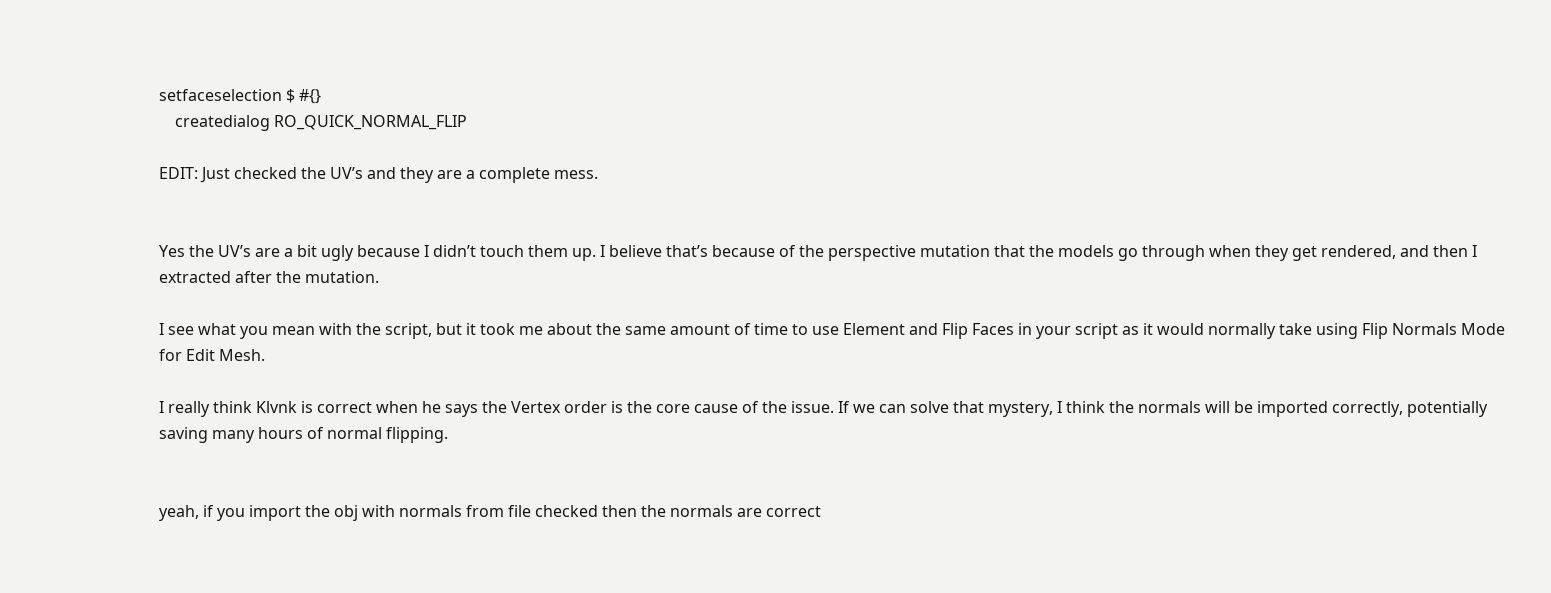setfaceselection $ #{}
    createdialog RO_QUICK_NORMAL_FLIP

EDIT: Just checked the UV’s and they are a complete mess.


Yes the UV’s are a bit ugly because I didn’t touch them up. I believe that’s because of the perspective mutation that the models go through when they get rendered, and then I extracted after the mutation.

I see what you mean with the script, but it took me about the same amount of time to use Element and Flip Faces in your script as it would normally take using Flip Normals Mode for Edit Mesh.

I really think Klvnk is correct when he says the Vertex order is the core cause of the issue. If we can solve that mystery, I think the normals will be imported correctly, potentially saving many hours of normal flipping.


yeah, if you import the obj with normals from file checked then the normals are correct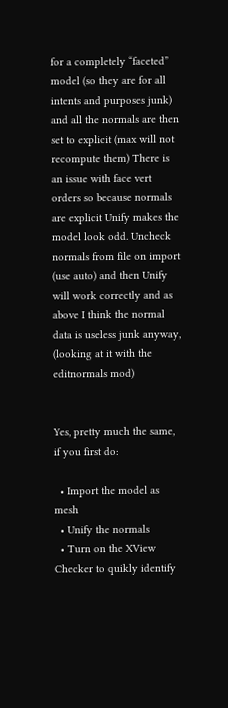for a completely “faceted” model (so they are for all intents and purposes junk) and all the normals are then set to explicit (max will not recompute them) There is an issue with face vert orders so because normals are explicit Unify makes the model look odd. Uncheck normals from file on import (use auto) and then Unify will work correctly and as above I think the normal data is useless junk anyway, (looking at it with the editnormals mod)


Yes, pretty much the same, if you first do:

  • Import the model as mesh
  • Unify the normals
  • Turn on the XView Checker to quikly identify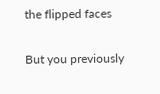the flipped faces

But you previously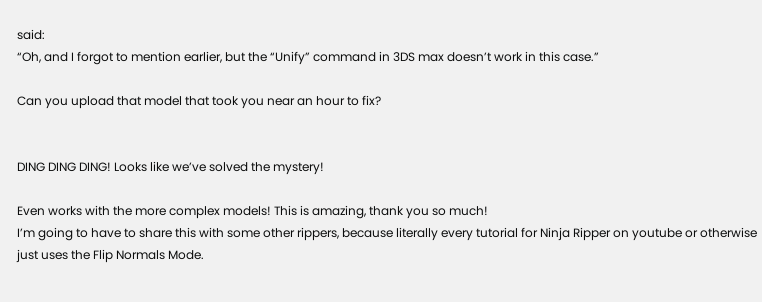said:
“Oh, and I forgot to mention earlier, but the “Unify” command in 3DS max doesn’t work in this case.”

Can you upload that model that took you near an hour to fix?


DING DING DING! Looks like we’ve solved the mystery!

Even works with the more complex models! This is amazing, thank you so much!
I’m going to have to share this with some other rippers, because literally every tutorial for Ninja Ripper on youtube or otherwise just uses the Flip Normals Mode.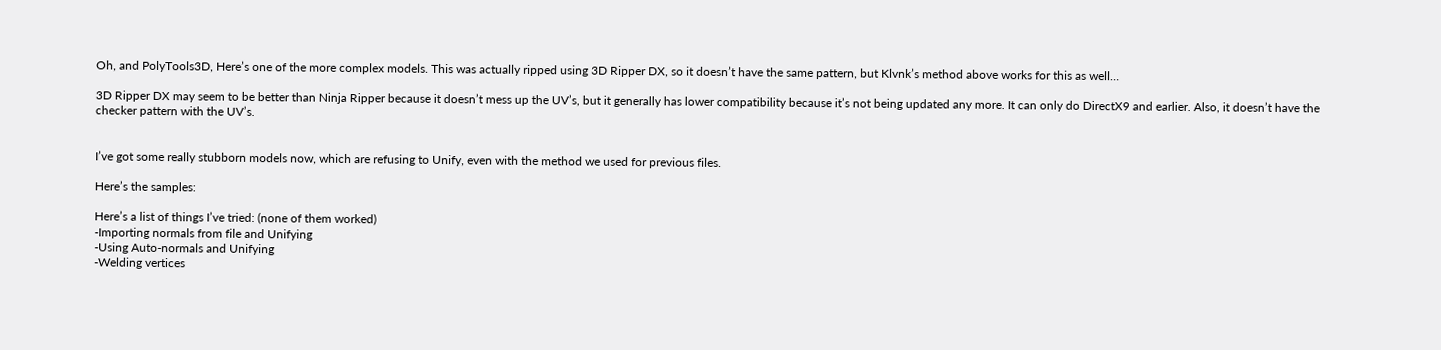Oh, and PolyTools3D, Here’s one of the more complex models. This was actually ripped using 3D Ripper DX, so it doesn’t have the same pattern, but Klvnk’s method above works for this as well…

3D Ripper DX may seem to be better than Ninja Ripper because it doesn’t mess up the UV’s, but it generally has lower compatibility because it’s not being updated any more. It can only do DirectX9 and earlier. Also, it doesn’t have the checker pattern with the UV’s.


I’ve got some really stubborn models now, which are refusing to Unify, even with the method we used for previous files.

Here’s the samples:

Here’s a list of things I’ve tried: (none of them worked)
-Importing normals from file and Unifying
-Using Auto-normals and Unifying
-Welding vertices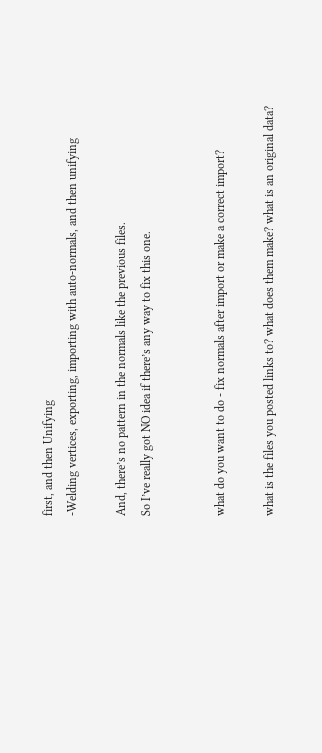first, and then Unifying
-Welding vertices, exporting, importing with auto-normals, and then unifying

And, there’s no pattern in the normals like the previous files.
So I’ve really got NO idea if there’s any way to fix this one.


what do you want to do - fix normals after import or make a correct import?

what is the files you posted links to? what does them make? what is an original data?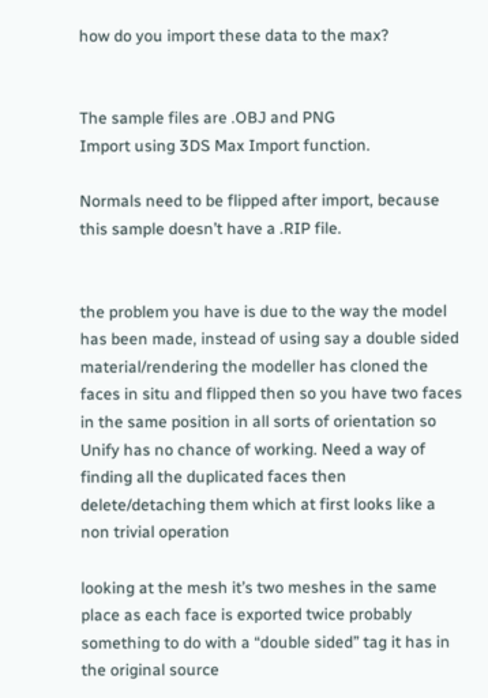how do you import these data to the max?


The sample files are .OBJ and PNG
Import using 3DS Max Import function.

Normals need to be flipped after import, because this sample doesn’t have a .RIP file.


the problem you have is due to the way the model has been made, instead of using say a double sided material/rendering the modeller has cloned the faces in situ and flipped then so you have two faces in the same position in all sorts of orientation so Unify has no chance of working. Need a way of finding all the duplicated faces then delete/detaching them which at first looks like a non trivial operation

looking at the mesh it’s two meshes in the same place as each face is exported twice probably something to do with a “double sided” tag it has in the original source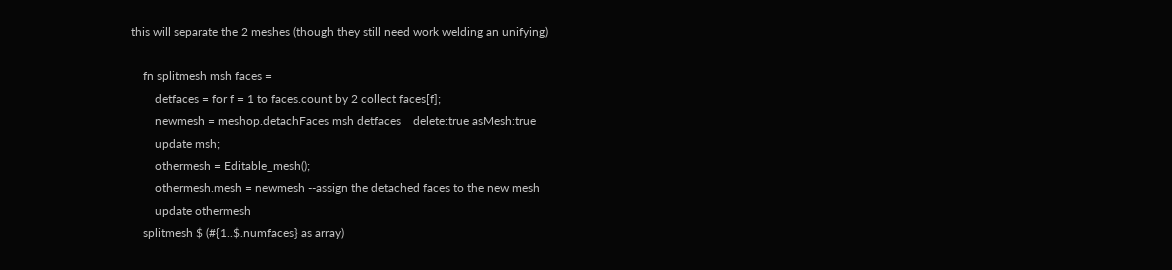this will separate the 2 meshes (though they still need work welding an unifying)

    fn splitmesh msh faces =
        detfaces = for f = 1 to faces.count by 2 collect faces[f];
        newmesh = meshop.detachFaces msh detfaces    delete:true asMesh:true
        update msh;
        othermesh = Editable_mesh();
        othermesh.mesh = newmesh --assign the detached faces to the new mesh
        update othermesh
    splitmesh $ (#{1..$.numfaces} as array)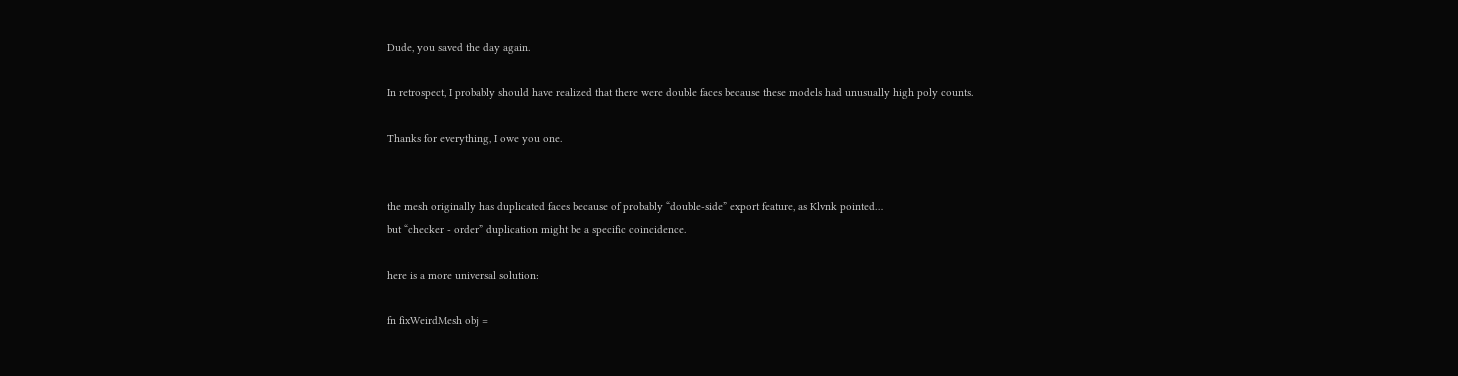Dude, you saved the day again.

In retrospect, I probably should have realized that there were double faces because these models had unusually high poly counts.

Thanks for everything, I owe you one.


the mesh originally has duplicated faces because of probably “double-side” export feature, as Klvnk pointed…
but “checker - order” duplication might be a specific coincidence.

here is a more universal solution:

fn fixWeirdMesh obj =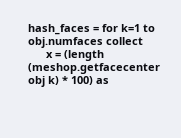hash_faces = for k=1 to obj.numfaces collect
      x = (length (meshop.getfacecenter obj k) * 100) as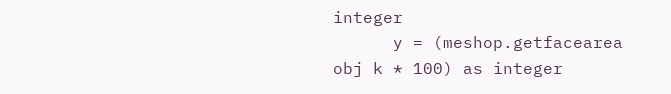integer
      y = (meshop.getfacearea obj k * 100) as integer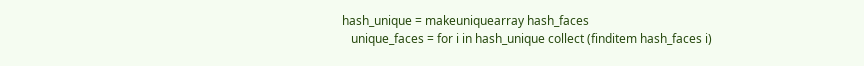hash_unique = makeuniquearray hash_faces
   unique_faces = for i in hash_unique collect (finditem hash_faces i)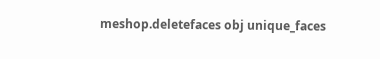meshop.deletefaces obj unique_faces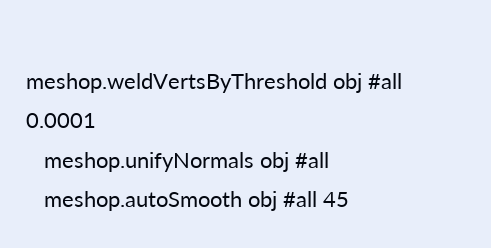meshop.weldVertsByThreshold obj #all 0.0001
   meshop.unifyNormals obj #all
   meshop.autoSmooth obj #all 45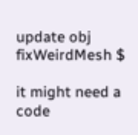update obj
fixWeirdMesh $

it might need a code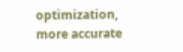optimization, more accurate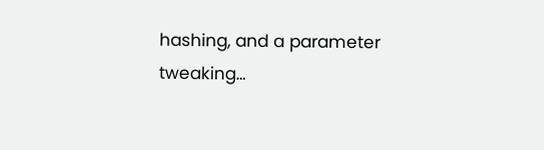hashing, and a parameter tweaking…